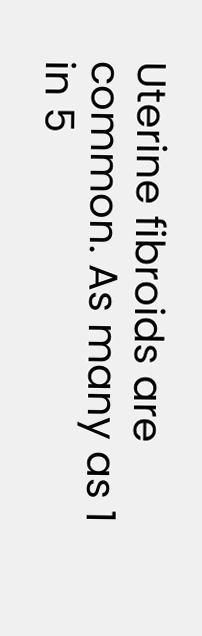Uterine fibroids are common. As many as 1 in 5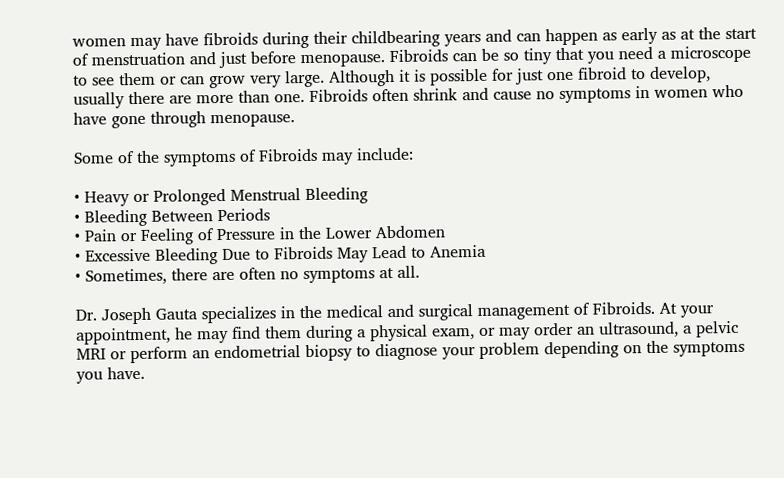women may have fibroids during their childbearing years and can happen as early as at the start of menstruation and just before menopause. Fibroids can be so tiny that you need a microscope to see them or can grow very large. Although it is possible for just one fibroid to develop, usually there are more than one. Fibroids often shrink and cause no symptoms in women who have gone through menopause.

Some of the symptoms of Fibroids may include:

• Heavy or Prolonged Menstrual Bleeding
• Bleeding Between Periods
• Pain or Feeling of Pressure in the Lower Abdomen
• Excessive Bleeding Due to Fibroids May Lead to Anemia
• Sometimes, there are often no symptoms at all.

Dr. Joseph Gauta specializes in the medical and surgical management of Fibroids. At your appointment, he may find them during a physical exam, or may order an ultrasound, a pelvic MRI or perform an endometrial biopsy to diagnose your problem depending on the symptoms you have.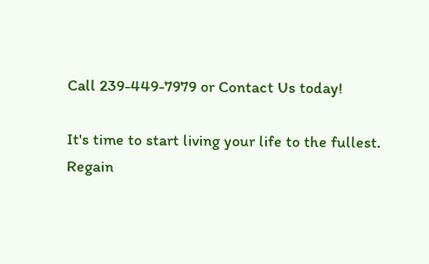Call 239-449-7979 or Contact Us today!

It's time to start living your life to the fullest. Regain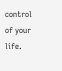control of your life.